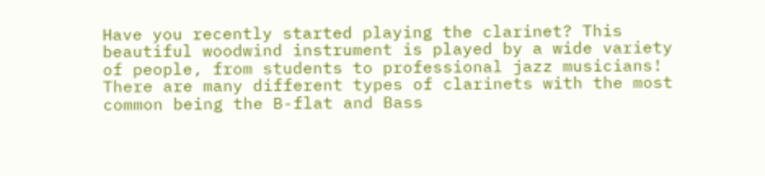Have you recently started playing the clarinet? This beautiful woodwind instrument is played by a wide variety of people, from students to professional jazz musicians! There are many different types of clarinets with the most common being the B-flat and Bass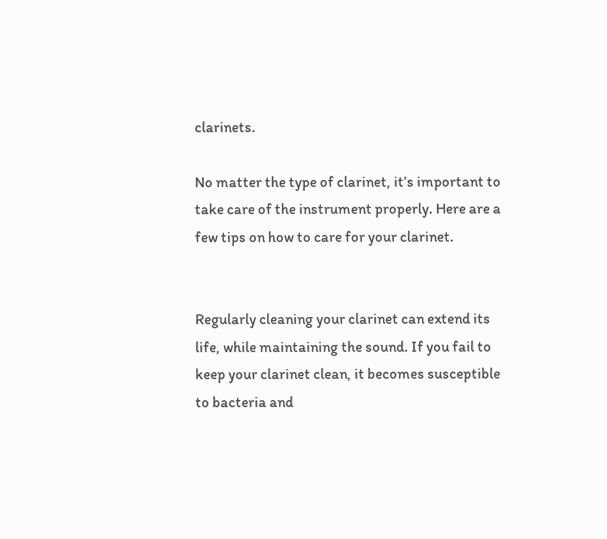clarinets.

No matter the type of clarinet, it’s important to take care of the instrument properly. Here are a few tips on how to care for your clarinet.


Regularly cleaning your clarinet can extend its life, while maintaining the sound. If you fail to keep your clarinet clean, it becomes susceptible to bacteria and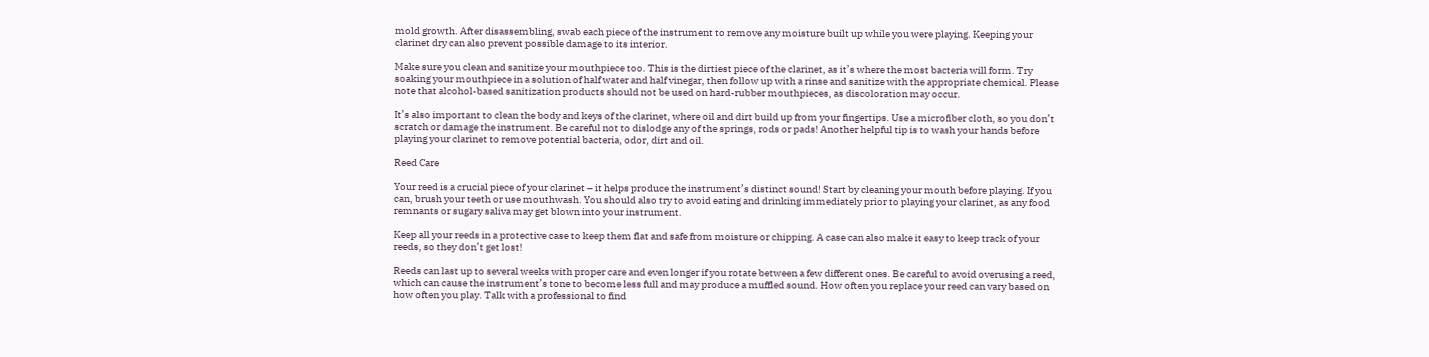mold growth. After disassembling, swab each piece of the instrument to remove any moisture built up while you were playing. Keeping your clarinet dry can also prevent possible damage to its interior.

Make sure you clean and sanitize your mouthpiece too. This is the dirtiest piece of the clarinet, as it’s where the most bacteria will form. Try soaking your mouthpiece in a solution of half water and half vinegar, then follow up with a rinse and sanitize with the appropriate chemical. Please note that alcohol-based sanitization products should not be used on hard-rubber mouthpieces, as discoloration may occur.

It’s also important to clean the body and keys of the clarinet, where oil and dirt build up from your fingertips. Use a microfiber cloth, so you don’t scratch or damage the instrument. Be careful not to dislodge any of the springs, rods or pads! Another helpful tip is to wash your hands before playing your clarinet to remove potential bacteria, odor, dirt and oil.

Reed Care

Your reed is a crucial piece of your clarinet – it helps produce the instrument’s distinct sound! Start by cleaning your mouth before playing. If you can, brush your teeth or use mouthwash. You should also try to avoid eating and drinking immediately prior to playing your clarinet, as any food remnants or sugary saliva may get blown into your instrument.

Keep all your reeds in a protective case to keep them flat and safe from moisture or chipping. A case can also make it easy to keep track of your reeds, so they don’t get lost!

Reeds can last up to several weeks with proper care and even longer if you rotate between a few different ones. Be careful to avoid overusing a reed, which can cause the instrument’s tone to become less full and may produce a muffled sound. How often you replace your reed can vary based on how often you play. Talk with a professional to find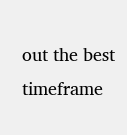out the best timeframe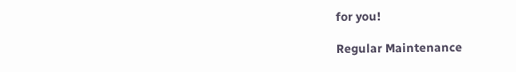for you!

Regular Maintenance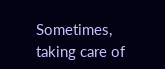Sometimes, taking care of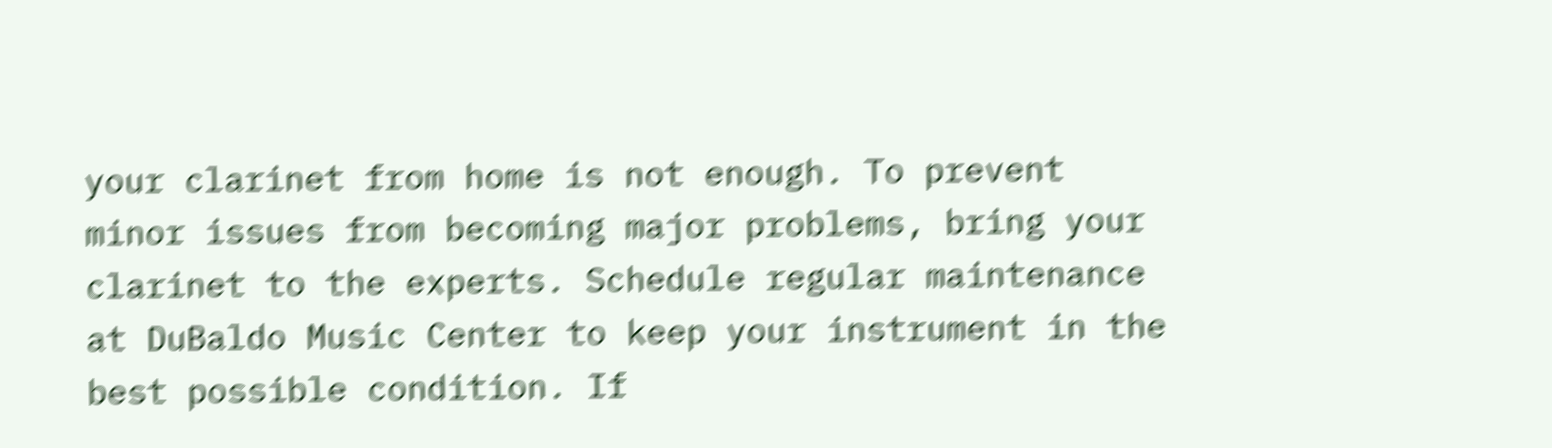your clarinet from home is not enough. To prevent minor issues from becoming major problems, bring your clarinet to the experts. Schedule regular maintenance at DuBaldo Music Center to keep your instrument in the best possible condition. If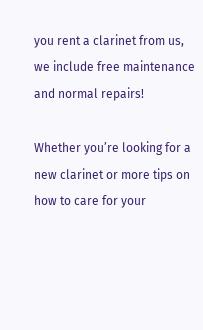you rent a clarinet from us, we include free maintenance and normal repairs!

Whether you’re looking for a new clarinet or more tips on how to care for your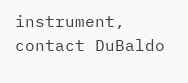instrument, contact DuBaldo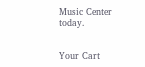Music Center today.


Your Cart